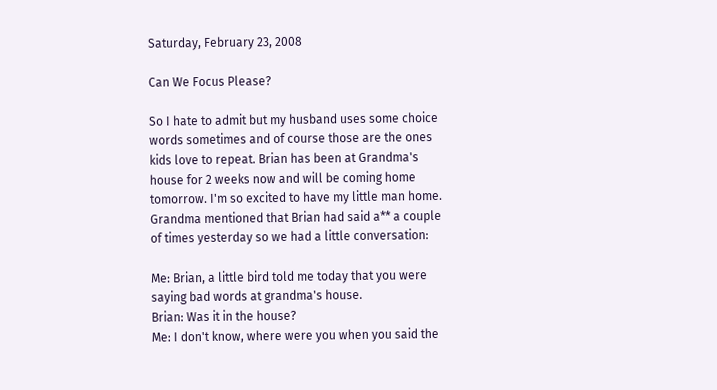Saturday, February 23, 2008

Can We Focus Please?

So I hate to admit but my husband uses some choice words sometimes and of course those are the ones kids love to repeat. Brian has been at Grandma's house for 2 weeks now and will be coming home tomorrow. I'm so excited to have my little man home. Grandma mentioned that Brian had said a** a couple of times yesterday so we had a little conversation:

Me: Brian, a little bird told me today that you were saying bad words at grandma's house.
Brian: Was it in the house?
Me: I don't know, where were you when you said the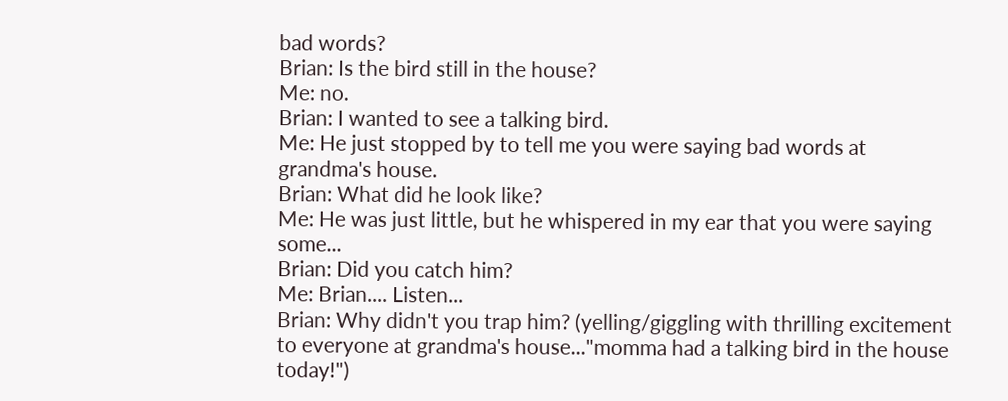bad words?
Brian: Is the bird still in the house?
Me: no.
Brian: I wanted to see a talking bird.
Me: He just stopped by to tell me you were saying bad words at grandma's house.
Brian: What did he look like?
Me: He was just little, but he whispered in my ear that you were saying some...
Brian: Did you catch him?
Me: Brian.... Listen...
Brian: Why didn't you trap him? (yelling/giggling with thrilling excitement to everyone at grandma's house..."momma had a talking bird in the house today!")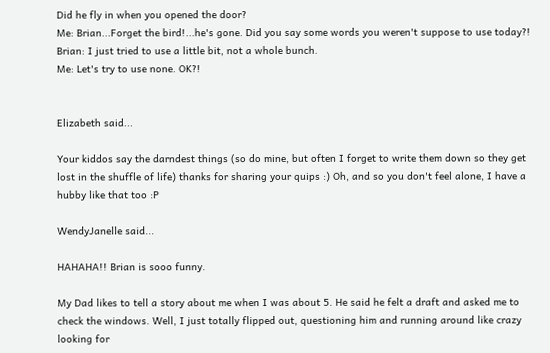Did he fly in when you opened the door?
Me: Brian...Forget the bird!...he's gone. Did you say some words you weren't suppose to use today?!
Brian: I just tried to use a little bit, not a whole bunch.
Me: Let's try to use none. OK?!


Elizabeth said...

Your kiddos say the darndest things (so do mine, but often I forget to write them down so they get lost in the shuffle of life) thanks for sharing your quips :) Oh, and so you don't feel alone, I have a hubby like that too :P

WendyJanelle said...

HAHAHA!! Brian is sooo funny.

My Dad likes to tell a story about me when I was about 5. He said he felt a draft and asked me to check the windows. Well, I just totally flipped out, questioning him and running around like crazy looking for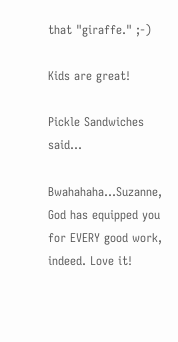that "giraffe." ;-)

Kids are great!

Pickle Sandwiches said...

Bwahahaha...Suzanne, God has equipped you for EVERY good work, indeed. Love it!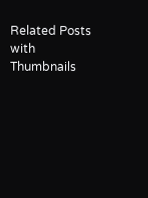Related Posts with Thumbnails